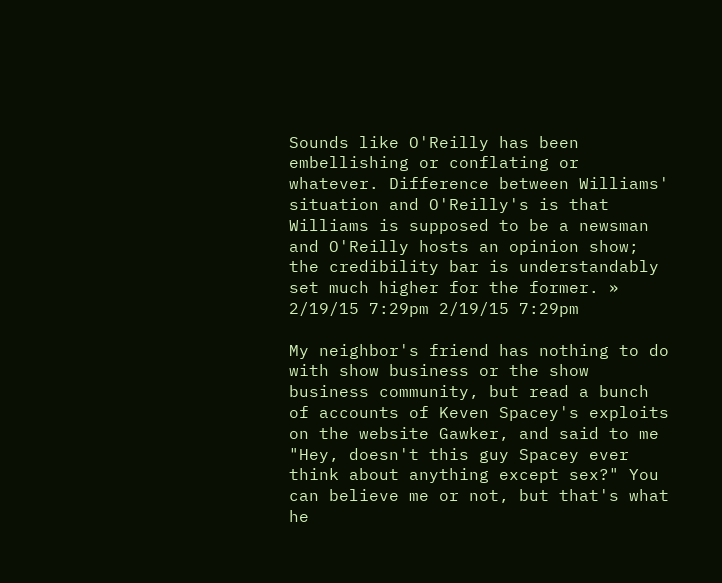Sounds like O'Reilly has been embellishing or conflating or whatever. Difference between Williams' situation and O'Reilly's is that Williams is supposed to be a newsman and O'Reilly hosts an opinion show; the credibility bar is understandably set much higher for the former. » 2/19/15 7:29pm 2/19/15 7:29pm

My neighbor's friend has nothing to do with show business or the show business community, but read a bunch of accounts of Keven Spacey's exploits on the website Gawker, and said to me "Hey, doesn't this guy Spacey ever think about anything except sex?" You can believe me or not, but that's what he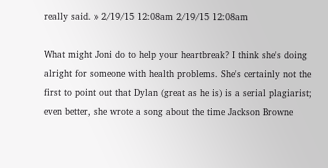really said. » 2/19/15 12:08am 2/19/15 12:08am

What might Joni do to help your heartbreak? I think she's doing alright for someone with health problems. She's certainly not the first to point out that Dylan (great as he is) is a serial plagiarist; even better, she wrote a song about the time Jackson Browne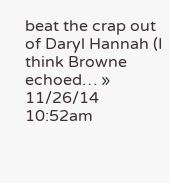beat the crap out of Daryl Hannah (I think Browne echoed… » 11/26/14 10:52am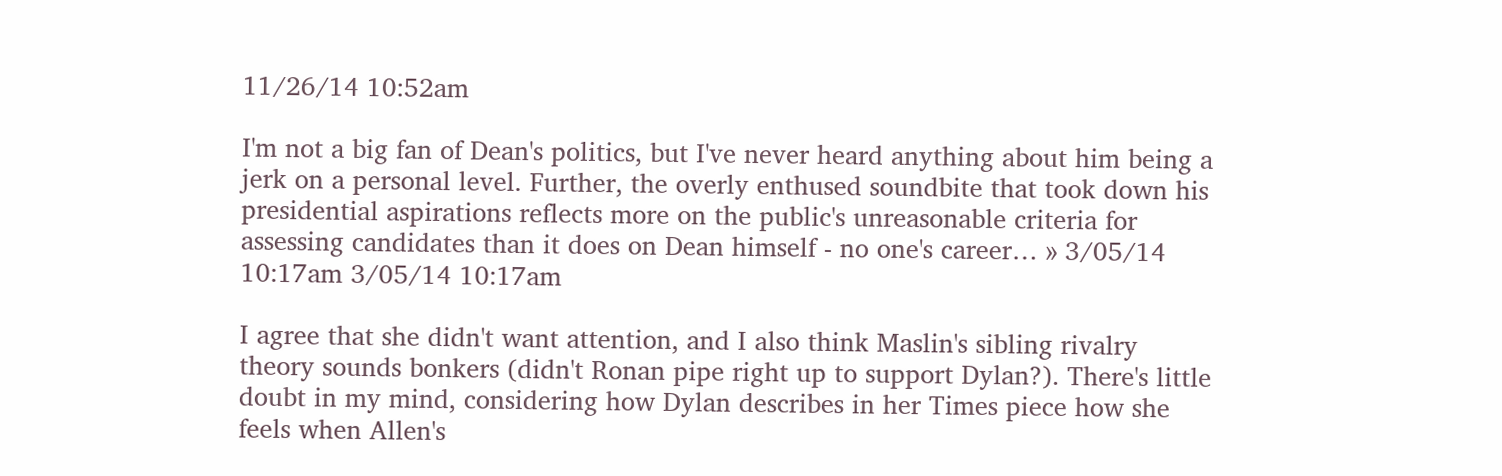11/26/14 10:52am

I'm not a big fan of Dean's politics, but I've never heard anything about him being a jerk on a personal level. Further, the overly enthused soundbite that took down his presidential aspirations reflects more on the public's unreasonable criteria for assessing candidates than it does on Dean himself - no one's career… » 3/05/14 10:17am 3/05/14 10:17am

I agree that she didn't want attention, and I also think Maslin's sibling rivalry theory sounds bonkers (didn't Ronan pipe right up to support Dylan?). There's little doubt in my mind, considering how Dylan describes in her Times piece how she feels when Allen's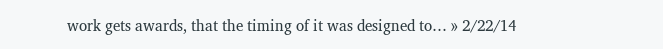work gets awards, that the timing of it was designed to… » 2/22/14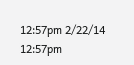12:57pm 2/22/14 12:57pm